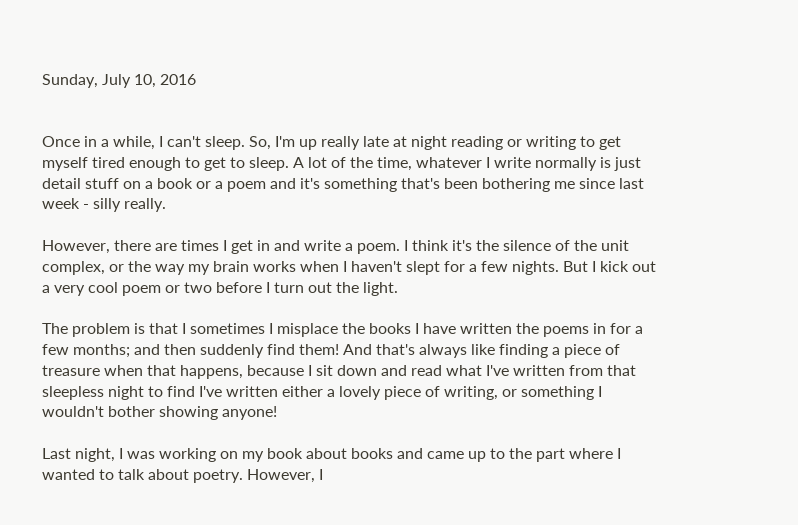Sunday, July 10, 2016


Once in a while, I can't sleep. So, I'm up really late at night reading or writing to get myself tired enough to get to sleep. A lot of the time, whatever I write normally is just detail stuff on a book or a poem and it's something that's been bothering me since last week - silly really.

However, there are times I get in and write a poem. I think it's the silence of the unit complex, or the way my brain works when I haven't slept for a few nights. But I kick out a very cool poem or two before I turn out the light.

The problem is that I sometimes I misplace the books I have written the poems in for a few months; and then suddenly find them! And that's always like finding a piece of treasure when that happens, because I sit down and read what I've written from that sleepless night to find I've written either a lovely piece of writing, or something I wouldn't bother showing anyone!

Last night, I was working on my book about books and came up to the part where I wanted to talk about poetry. However, I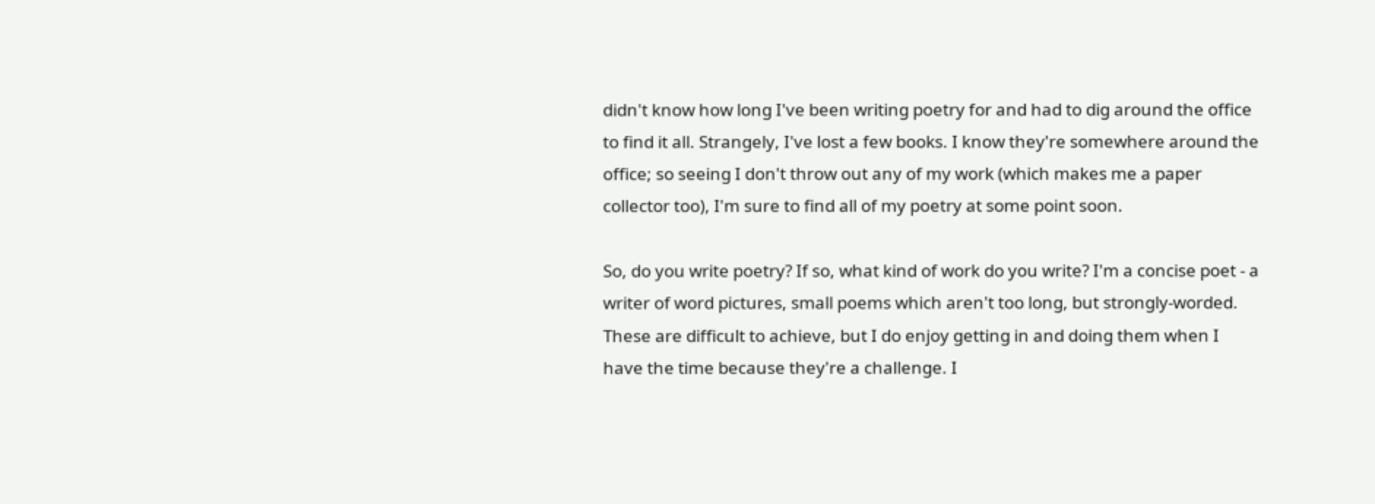didn't know how long I've been writing poetry for and had to dig around the office to find it all. Strangely, I've lost a few books. I know they're somewhere around the office; so seeing I don't throw out any of my work (which makes me a paper collector too), I'm sure to find all of my poetry at some point soon.

So, do you write poetry? If so, what kind of work do you write? I'm a concise poet - a writer of word pictures, small poems which aren't too long, but strongly-worded. These are difficult to achieve, but I do enjoy getting in and doing them when I have the time because they're a challenge. I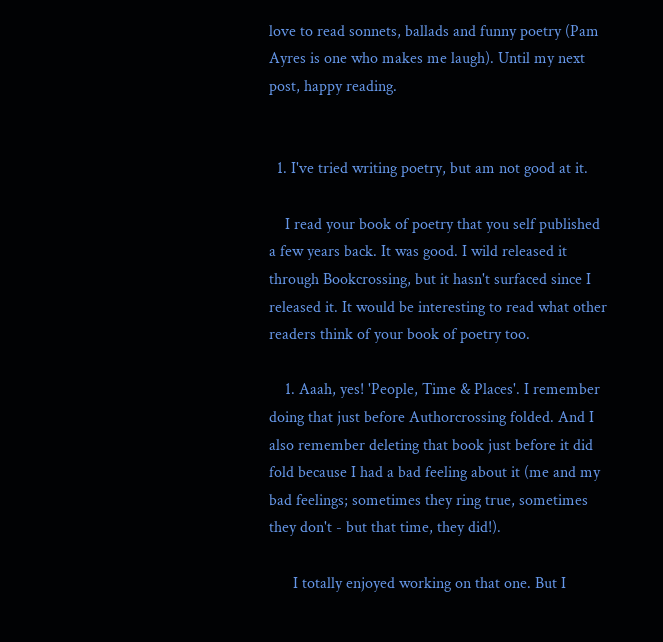love to read sonnets, ballads and funny poetry (Pam Ayres is one who makes me laugh). Until my next post, happy reading.


  1. I've tried writing poetry, but am not good at it.

    I read your book of poetry that you self published a few years back. It was good. I wild released it through Bookcrossing, but it hasn't surfaced since I released it. It would be interesting to read what other readers think of your book of poetry too.

    1. Aaah, yes! 'People, Time & Places'. I remember doing that just before Authorcrossing folded. And I also remember deleting that book just before it did fold because I had a bad feeling about it (me and my bad feelings; sometimes they ring true, sometimes they don't - but that time, they did!).

      I totally enjoyed working on that one. But I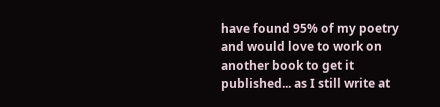have found 95% of my poetry and would love to work on another book to get it published... as I still write at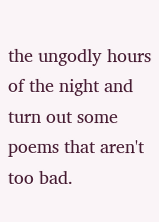the ungodly hours of the night and turn out some poems that aren't too bad.